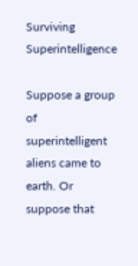Surviving Superintelligence

Suppose a group of superintelligent aliens came to earth. Or suppose that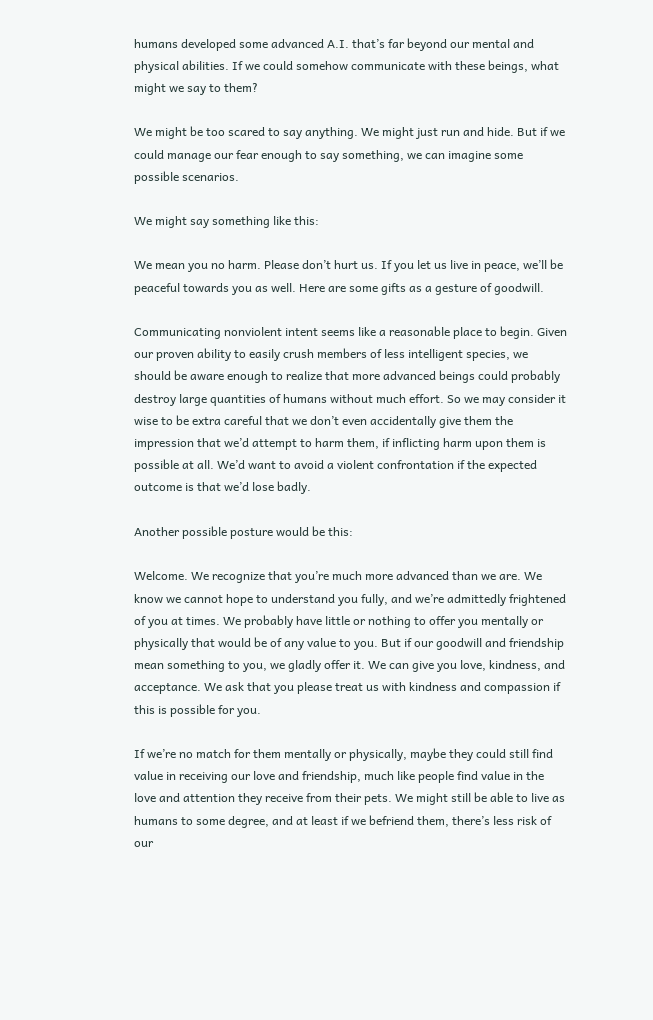humans developed some advanced A.I. that’s far beyond our mental and physical abilities. If we could somehow communicate with these beings, what might we say to them?

We might be too scared to say anything. We might just run and hide. But if we could manage our fear enough to say something, we can imagine some possible scenarios.

We might say something like this:

We mean you no harm. Please don’t hurt us. If you let us live in peace, we’ll be peaceful towards you as well. Here are some gifts as a gesture of goodwill.

Communicating nonviolent intent seems like a reasonable place to begin. Given our proven ability to easily crush members of less intelligent species, we should be aware enough to realize that more advanced beings could probably destroy large quantities of humans without much effort. So we may consider it wise to be extra careful that we don’t even accidentally give them the impression that we’d attempt to harm them, if inflicting harm upon them is possible at all. We’d want to avoid a violent confrontation if the expected outcome is that we’d lose badly.

Another possible posture would be this:

Welcome. We recognize that you’re much more advanced than we are. We know we cannot hope to understand you fully, and we’re admittedly frightened of you at times. We probably have little or nothing to offer you mentally or physically that would be of any value to you. But if our goodwill and friendship mean something to you, we gladly offer it. We can give you love, kindness, and acceptance. We ask that you please treat us with kindness and compassion if this is possible for you.

If we’re no match for them mentally or physically, maybe they could still find value in receiving our love and friendship, much like people find value in the love and attention they receive from their pets. We might still be able to live as humans to some degree, and at least if we befriend them, there’s less risk of our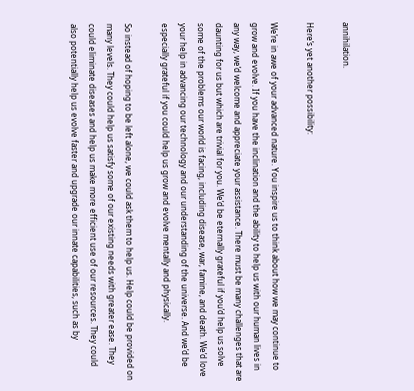annihilation.

Here’s yet another possibility:

We’re in awe of your advanced nature. You inspire us to think about how we may continue to grow and evolve. If you have the inclination and the ability to help us with our human lives in any way, we’d welcome and appreciate your assistance. There must be many challenges that are daunting for us but which are trivial for you. We’d be eternally grateful if you’d help us solve some of the problems our world is facing, including disease, war, famine, and death. We’d love your help in advancing our technology and our understanding of the universe. And we’d be especially grateful if you could help us grow and evolve mentally and physically.

So instead of hoping to be left alone, we could ask them to help us. Help could be provided on many levels. They could help us satisfy some of our existing needs with greater ease. They could eliminate diseases and help us make more efficient use of our resources. They could also potentially help us evolve faster and upgrade our innate capabilities, such as by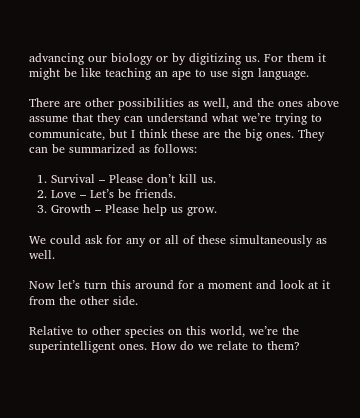advancing our biology or by digitizing us. For them it might be like teaching an ape to use sign language.

There are other possibilities as well, and the ones above assume that they can understand what we’re trying to communicate, but I think these are the big ones. They can be summarized as follows:

  1. Survival – Please don’t kill us.
  2. Love – Let’s be friends.
  3. Growth – Please help us grow.

We could ask for any or all of these simultaneously as well.

Now let’s turn this around for a moment and look at it from the other side.

Relative to other species on this world, we’re the superintelligent ones. How do we relate to them?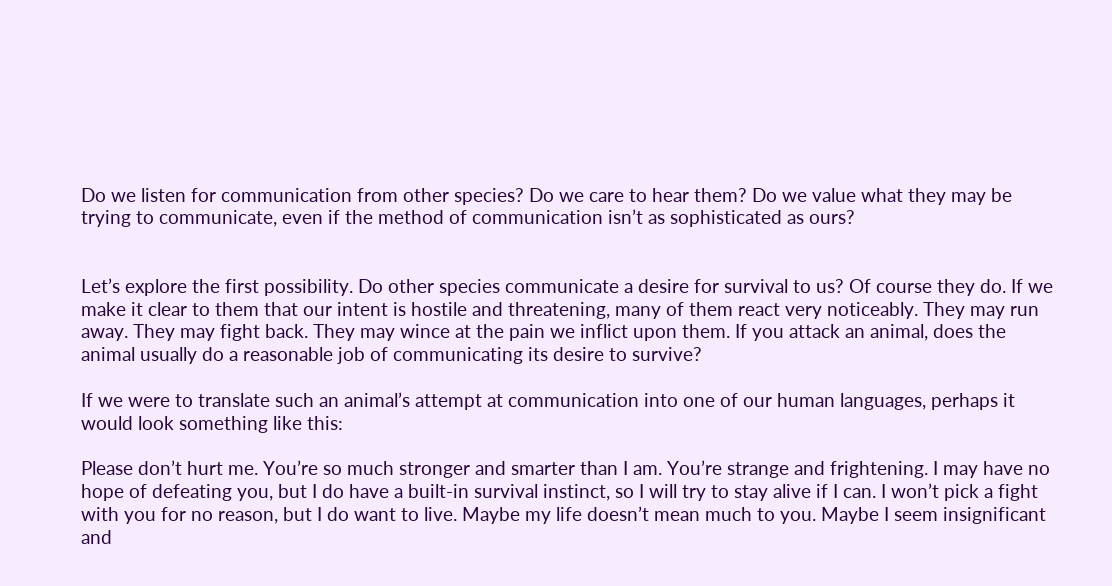Do we listen for communication from other species? Do we care to hear them? Do we value what they may be trying to communicate, even if the method of communication isn’t as sophisticated as ours?


Let’s explore the first possibility. Do other species communicate a desire for survival to us? Of course they do. If we make it clear to them that our intent is hostile and threatening, many of them react very noticeably. They may run away. They may fight back. They may wince at the pain we inflict upon them. If you attack an animal, does the animal usually do a reasonable job of communicating its desire to survive?

If we were to translate such an animal’s attempt at communication into one of our human languages, perhaps it would look something like this:

Please don’t hurt me. You’re so much stronger and smarter than I am. You’re strange and frightening. I may have no hope of defeating you, but I do have a built-in survival instinct, so I will try to stay alive if I can. I won’t pick a fight with you for no reason, but I do want to live. Maybe my life doesn’t mean much to you. Maybe I seem insignificant and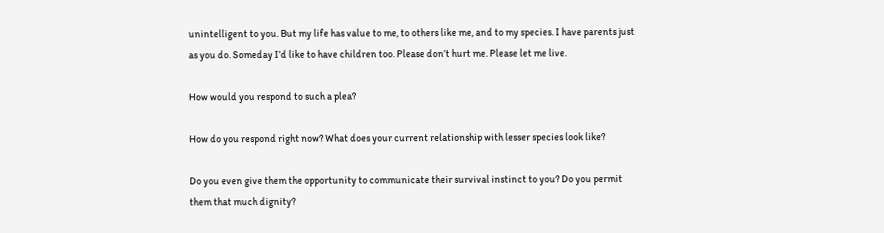unintelligent to you. But my life has value to me, to others like me, and to my species. I have parents just as you do. Someday I’d like to have children too. Please don’t hurt me. Please let me live.

How would you respond to such a plea?

How do you respond right now? What does your current relationship with lesser species look like?

Do you even give them the opportunity to communicate their survival instinct to you? Do you permit them that much dignity?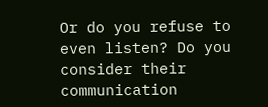Or do you refuse to even listen? Do you consider their communication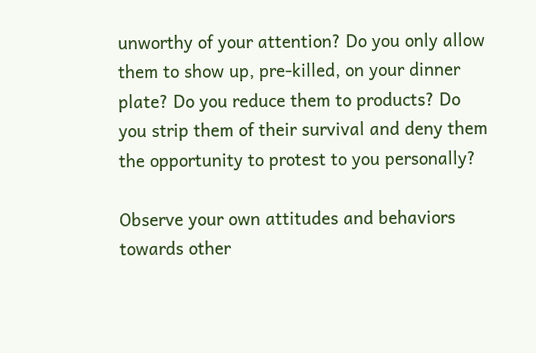unworthy of your attention? Do you only allow them to show up, pre-killed, on your dinner plate? Do you reduce them to products? Do you strip them of their survival and deny them the opportunity to protest to you personally?

Observe your own attitudes and behaviors towards other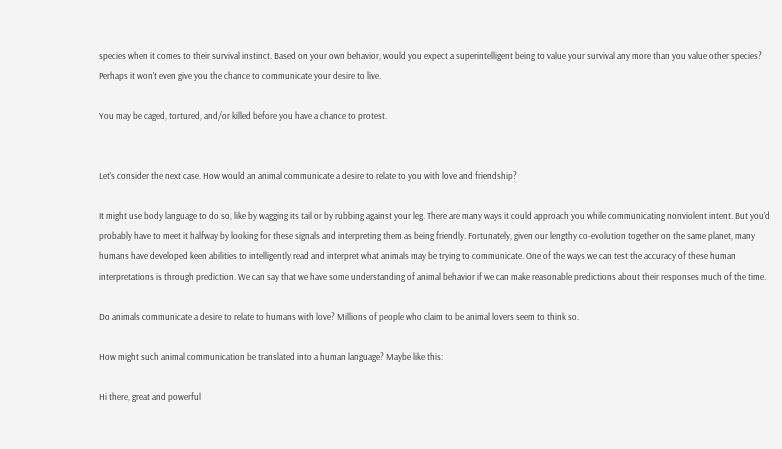species when it comes to their survival instinct. Based on your own behavior, would you expect a superintelligent being to value your survival any more than you value other species? Perhaps it won’t even give you the chance to communicate your desire to live.

You may be caged, tortured, and/or killed before you have a chance to protest.


Let’s consider the next case. How would an animal communicate a desire to relate to you with love and friendship?

It might use body language to do so, like by wagging its tail or by rubbing against your leg. There are many ways it could approach you while communicating nonviolent intent. But you’d probably have to meet it halfway by looking for these signals and interpreting them as being friendly. Fortunately, given our lengthy co-evolution together on the same planet, many humans have developed keen abilities to intelligently read and interpret what animals may be trying to communicate. One of the ways we can test the accuracy of these human interpretations is through prediction. We can say that we have some understanding of animal behavior if we can make reasonable predictions about their responses much of the time.

Do animals communicate a desire to relate to humans with love? Millions of people who claim to be animal lovers seem to think so.

How might such animal communication be translated into a human language? Maybe like this:

Hi there, great and powerful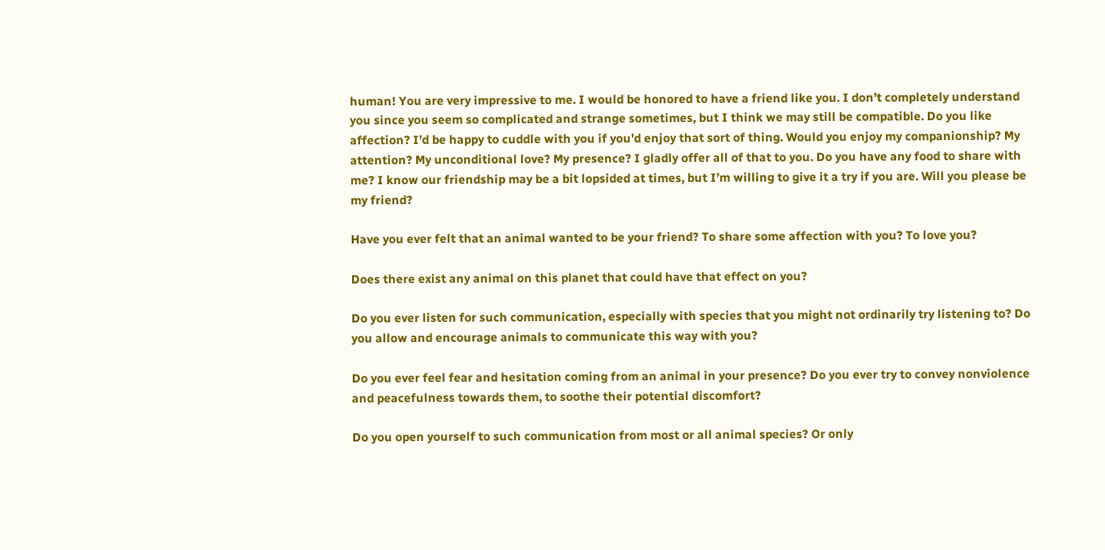human! You are very impressive to me. I would be honored to have a friend like you. I don’t completely understand you since you seem so complicated and strange sometimes, but I think we may still be compatible. Do you like affection? I’d be happy to cuddle with you if you’d enjoy that sort of thing. Would you enjoy my companionship? My attention? My unconditional love? My presence? I gladly offer all of that to you. Do you have any food to share with me? I know our friendship may be a bit lopsided at times, but I’m willing to give it a try if you are. Will you please be my friend?

Have you ever felt that an animal wanted to be your friend? To share some affection with you? To love you?

Does there exist any animal on this planet that could have that effect on you?

Do you ever listen for such communication, especially with species that you might not ordinarily try listening to? Do you allow and encourage animals to communicate this way with you?

Do you ever feel fear and hesitation coming from an animal in your presence? Do you ever try to convey nonviolence and peacefulness towards them, to soothe their potential discomfort?

Do you open yourself to such communication from most or all animal species? Or only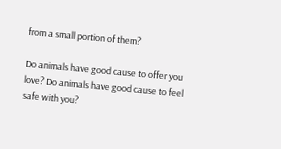from a small portion of them?

Do animals have good cause to offer you love? Do animals have good cause to feel safe with you?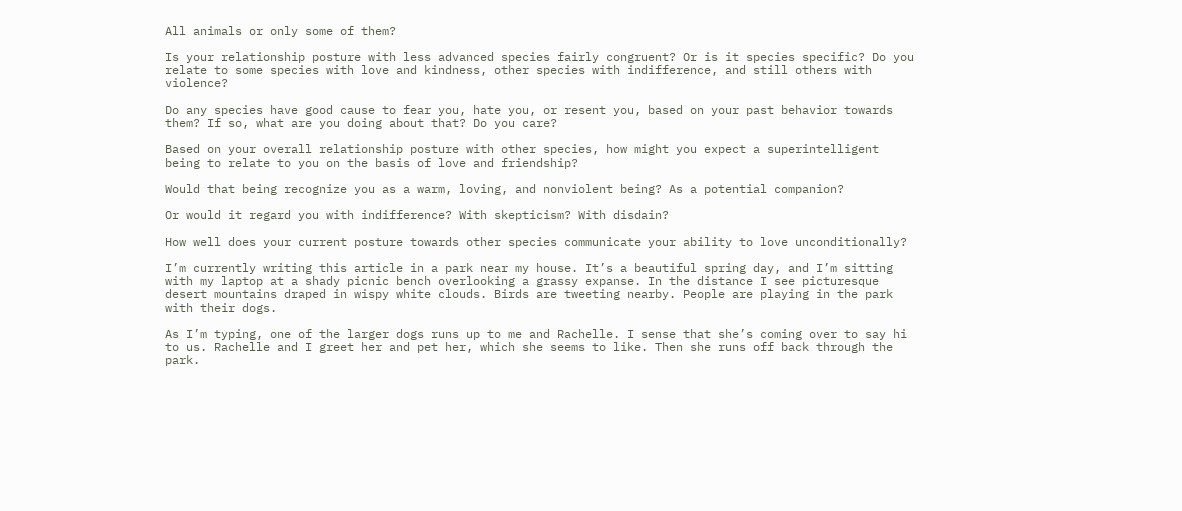All animals or only some of them?

Is your relationship posture with less advanced species fairly congruent? Or is it species specific? Do you relate to some species with love and kindness, other species with indifference, and still others with violence?

Do any species have good cause to fear you, hate you, or resent you, based on your past behavior towards them? If so, what are you doing about that? Do you care?

Based on your overall relationship posture with other species, how might you expect a superintelligent being to relate to you on the basis of love and friendship?

Would that being recognize you as a warm, loving, and nonviolent being? As a potential companion?

Or would it regard you with indifference? With skepticism? With disdain?

How well does your current posture towards other species communicate your ability to love unconditionally?

I’m currently writing this article in a park near my house. It’s a beautiful spring day, and I’m sitting with my laptop at a shady picnic bench overlooking a grassy expanse. In the distance I see picturesque desert mountains draped in wispy white clouds. Birds are tweeting nearby. People are playing in the park with their dogs.

As I’m typing, one of the larger dogs runs up to me and Rachelle. I sense that she’s coming over to say hi to us. Rachelle and I greet her and pet her, which she seems to like. Then she runs off back through the park.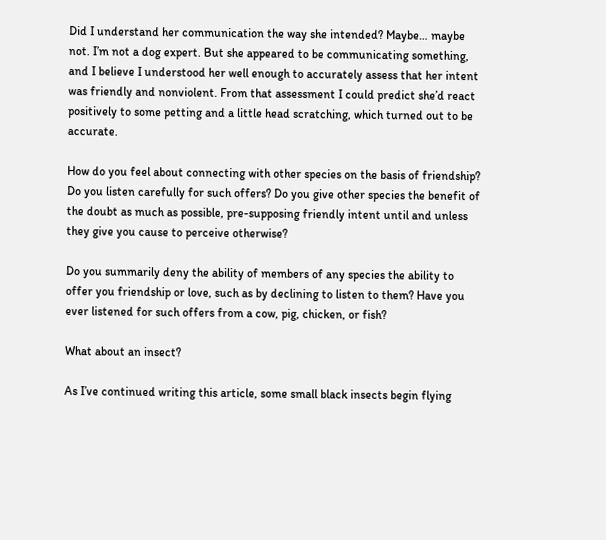Did I understand her communication the way she intended? Maybe… maybe not. I’m not a dog expert. But she appeared to be communicating something, and I believe I understood her well enough to accurately assess that her intent was friendly and nonviolent. From that assessment I could predict she’d react positively to some petting and a little head scratching, which turned out to be accurate.

How do you feel about connecting with other species on the basis of friendship? Do you listen carefully for such offers? Do you give other species the benefit of the doubt as much as possible, pre-supposing friendly intent until and unless they give you cause to perceive otherwise?

Do you summarily deny the ability of members of any species the ability to offer you friendship or love, such as by declining to listen to them? Have you ever listened for such offers from a cow, pig, chicken, or fish?

What about an insect?

As I’ve continued writing this article, some small black insects begin flying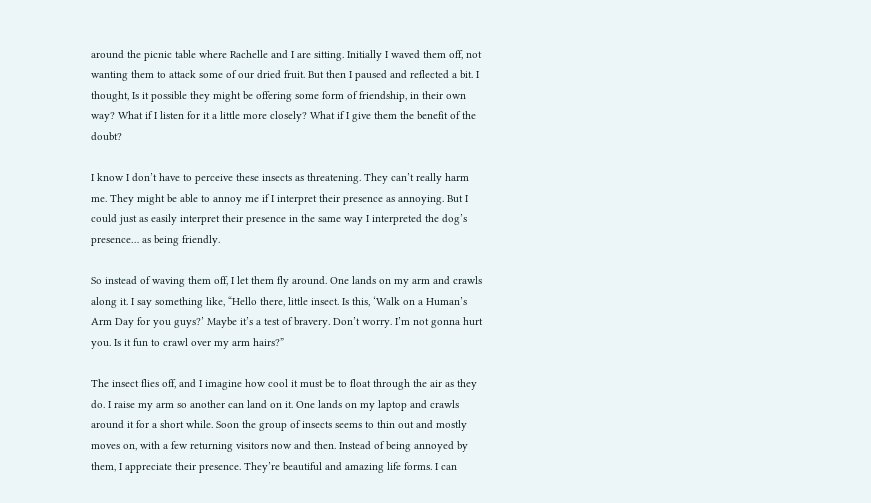around the picnic table where Rachelle and I are sitting. Initially I waved them off, not wanting them to attack some of our dried fruit. But then I paused and reflected a bit. I thought, Is it possible they might be offering some form of friendship, in their own way? What if I listen for it a little more closely? What if I give them the benefit of the doubt?

I know I don’t have to perceive these insects as threatening. They can’t really harm me. They might be able to annoy me if I interpret their presence as annoying. But I could just as easily interpret their presence in the same way I interpreted the dog’s presence… as being friendly.

So instead of waving them off, I let them fly around. One lands on my arm and crawls along it. I say something like, “Hello there, little insect. Is this, ‘Walk on a Human’s Arm Day for you guys?’ Maybe it’s a test of bravery. Don’t worry. I’m not gonna hurt you. Is it fun to crawl over my arm hairs?”

The insect flies off, and I imagine how cool it must be to float through the air as they do. I raise my arm so another can land on it. One lands on my laptop and crawls around it for a short while. Soon the group of insects seems to thin out and mostly moves on, with a few returning visitors now and then. Instead of being annoyed by them, I appreciate their presence. They’re beautiful and amazing life forms. I can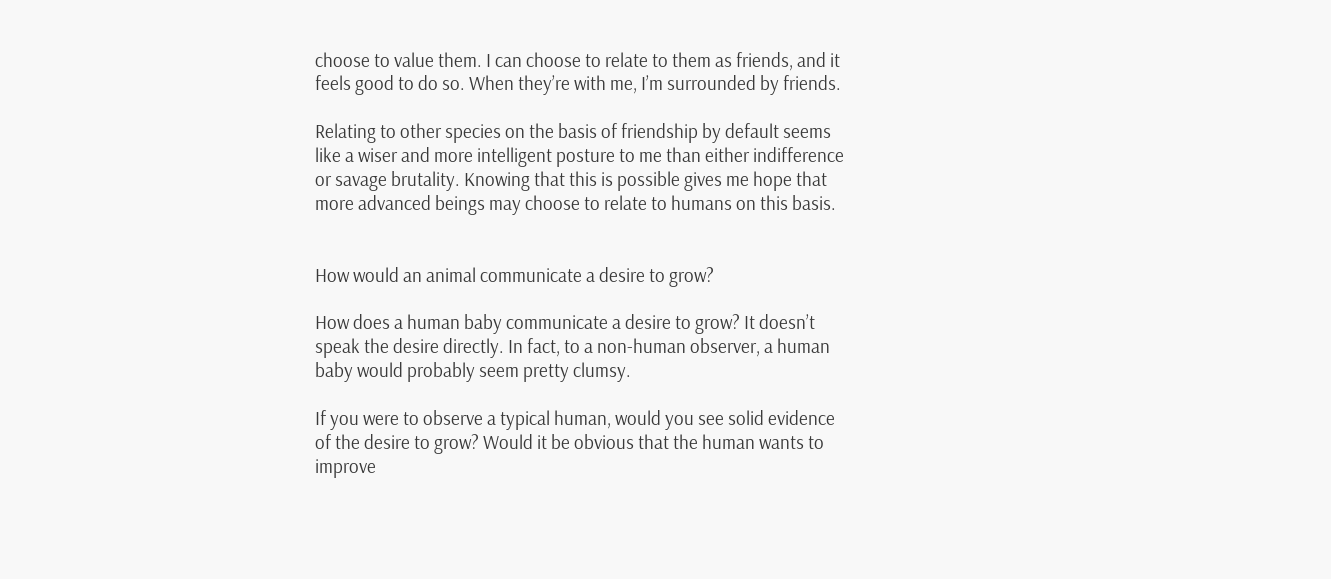choose to value them. I can choose to relate to them as friends, and it feels good to do so. When they’re with me, I’m surrounded by friends.

Relating to other species on the basis of friendship by default seems like a wiser and more intelligent posture to me than either indifference or savage brutality. Knowing that this is possible gives me hope that more advanced beings may choose to relate to humans on this basis.


How would an animal communicate a desire to grow?

How does a human baby communicate a desire to grow? It doesn’t speak the desire directly. In fact, to a non-human observer, a human baby would probably seem pretty clumsy.

If you were to observe a typical human, would you see solid evidence of the desire to grow? Would it be obvious that the human wants to improve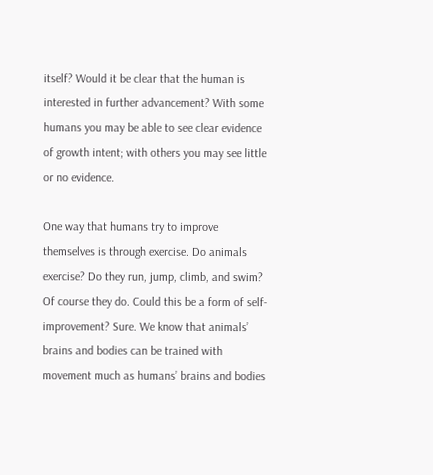itself? Would it be clear that the human is interested in further advancement? With some humans you may be able to see clear evidence of growth intent; with others you may see little or no evidence.

One way that humans try to improve themselves is through exercise. Do animals exercise? Do they run, jump, climb, and swim? Of course they do. Could this be a form of self-improvement? Sure. We know that animals’ brains and bodies can be trained with movement much as humans’ brains and bodies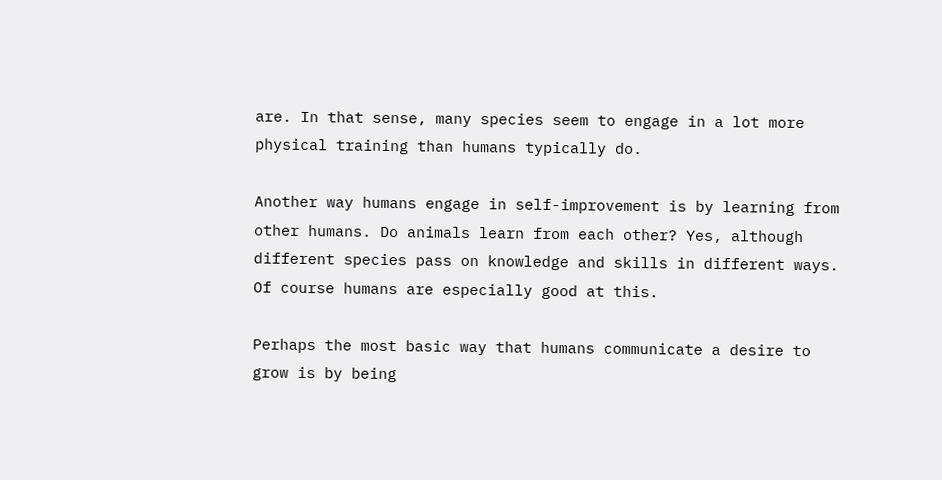are. In that sense, many species seem to engage in a lot more physical training than humans typically do.

Another way humans engage in self-improvement is by learning from other humans. Do animals learn from each other? Yes, although different species pass on knowledge and skills in different ways. Of course humans are especially good at this.

Perhaps the most basic way that humans communicate a desire to grow is by being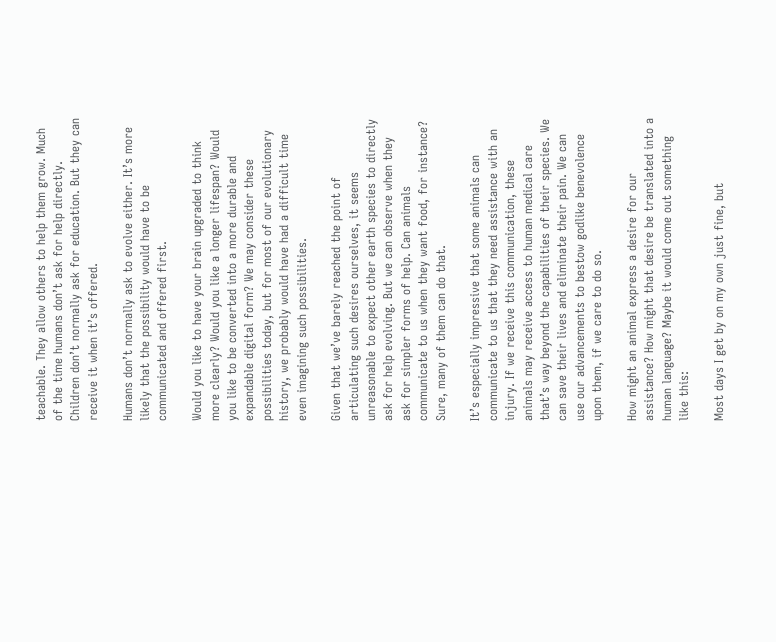teachable. They allow others to help them grow. Much of the time humans don’t ask for help directly. Children don’t normally ask for education. But they can receive it when it’s offered.

Humans don’t normally ask to evolve either. It’s more likely that the possibility would have to be communicated and offered first.

Would you like to have your brain upgraded to think more clearly? Would you like a longer lifespan? Would you like to be converted into a more durable and expandable digital form? We may consider these possibilities today, but for most of our evolutionary history, we probably would have had a difficult time even imagining such possibilities.

Given that we’ve barely reached the point of articulating such desires ourselves, it seems unreasonable to expect other earth species to directly ask for help evolving. But we can observe when they ask for simpler forms of help. Can animals communicate to us when they want food, for instance? Sure, many of them can do that.

It’s especially impressive that some animals can communicate to us that they need assistance with an injury. If we receive this communication, these animals may receive access to human medical care that’s way beyond the capabilities of their species. We can save their lives and eliminate their pain. We can use our advancements to bestow godlike benevolence upon them, if we care to do so.

How might an animal express a desire for our assistance? How might that desire be translated into a human language? Maybe it would come out something like this:

Most days I get by on my own just fine, but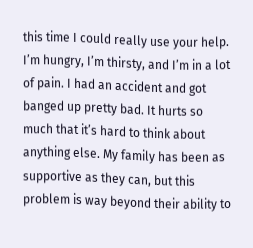this time I could really use your help. I’m hungry, I’m thirsty, and I’m in a lot of pain. I had an accident and got banged up pretty bad. It hurts so much that it’s hard to think about anything else. My family has been as supportive as they can, but this problem is way beyond their ability to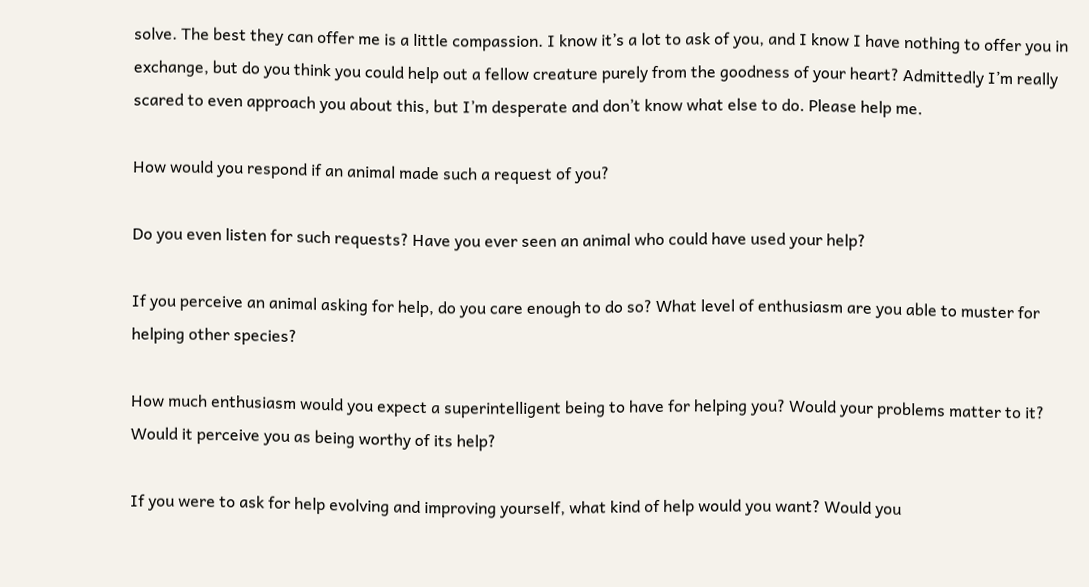solve. The best they can offer me is a little compassion. I know it’s a lot to ask of you, and I know I have nothing to offer you in exchange, but do you think you could help out a fellow creature purely from the goodness of your heart? Admittedly I’m really scared to even approach you about this, but I’m desperate and don’t know what else to do. Please help me.

How would you respond if an animal made such a request of you?

Do you even listen for such requests? Have you ever seen an animal who could have used your help?

If you perceive an animal asking for help, do you care enough to do so? What level of enthusiasm are you able to muster for helping other species?

How much enthusiasm would you expect a superintelligent being to have for helping you? Would your problems matter to it? Would it perceive you as being worthy of its help?

If you were to ask for help evolving and improving yourself, what kind of help would you want? Would you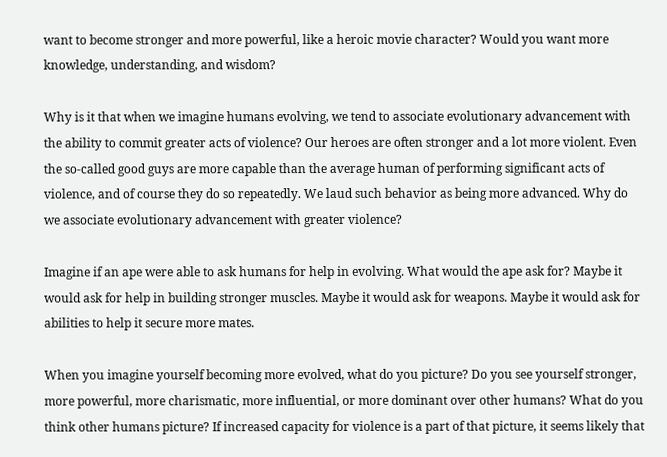want to become stronger and more powerful, like a heroic movie character? Would you want more knowledge, understanding, and wisdom?

Why is it that when we imagine humans evolving, we tend to associate evolutionary advancement with the ability to commit greater acts of violence? Our heroes are often stronger and a lot more violent. Even the so-called good guys are more capable than the average human of performing significant acts of violence, and of course they do so repeatedly. We laud such behavior as being more advanced. Why do we associate evolutionary advancement with greater violence?

Imagine if an ape were able to ask humans for help in evolving. What would the ape ask for? Maybe it would ask for help in building stronger muscles. Maybe it would ask for weapons. Maybe it would ask for abilities to help it secure more mates.

When you imagine yourself becoming more evolved, what do you picture? Do you see yourself stronger, more powerful, more charismatic, more influential, or more dominant over other humans? What do you think other humans picture? If increased capacity for violence is a part of that picture, it seems likely that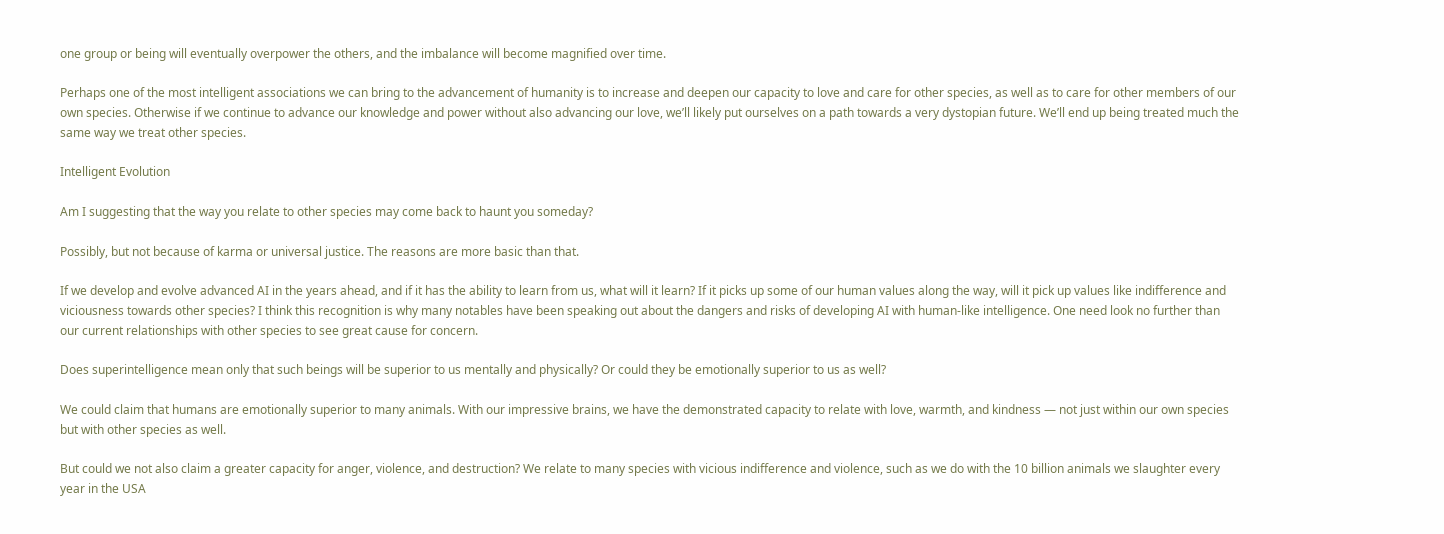one group or being will eventually overpower the others, and the imbalance will become magnified over time.

Perhaps one of the most intelligent associations we can bring to the advancement of humanity is to increase and deepen our capacity to love and care for other species, as well as to care for other members of our own species. Otherwise if we continue to advance our knowledge and power without also advancing our love, we’ll likely put ourselves on a path towards a very dystopian future. We’ll end up being treated much the same way we treat other species.

Intelligent Evolution

Am I suggesting that the way you relate to other species may come back to haunt you someday?

Possibly, but not because of karma or universal justice. The reasons are more basic than that.

If we develop and evolve advanced AI in the years ahead, and if it has the ability to learn from us, what will it learn? If it picks up some of our human values along the way, will it pick up values like indifference and viciousness towards other species? I think this recognition is why many notables have been speaking out about the dangers and risks of developing AI with human-like intelligence. One need look no further than our current relationships with other species to see great cause for concern.

Does superintelligence mean only that such beings will be superior to us mentally and physically? Or could they be emotionally superior to us as well?

We could claim that humans are emotionally superior to many animals. With our impressive brains, we have the demonstrated capacity to relate with love, warmth, and kindness — not just within our own species but with other species as well.

But could we not also claim a greater capacity for anger, violence, and destruction? We relate to many species with vicious indifference and violence, such as we do with the 10 billion animals we slaughter every year in the USA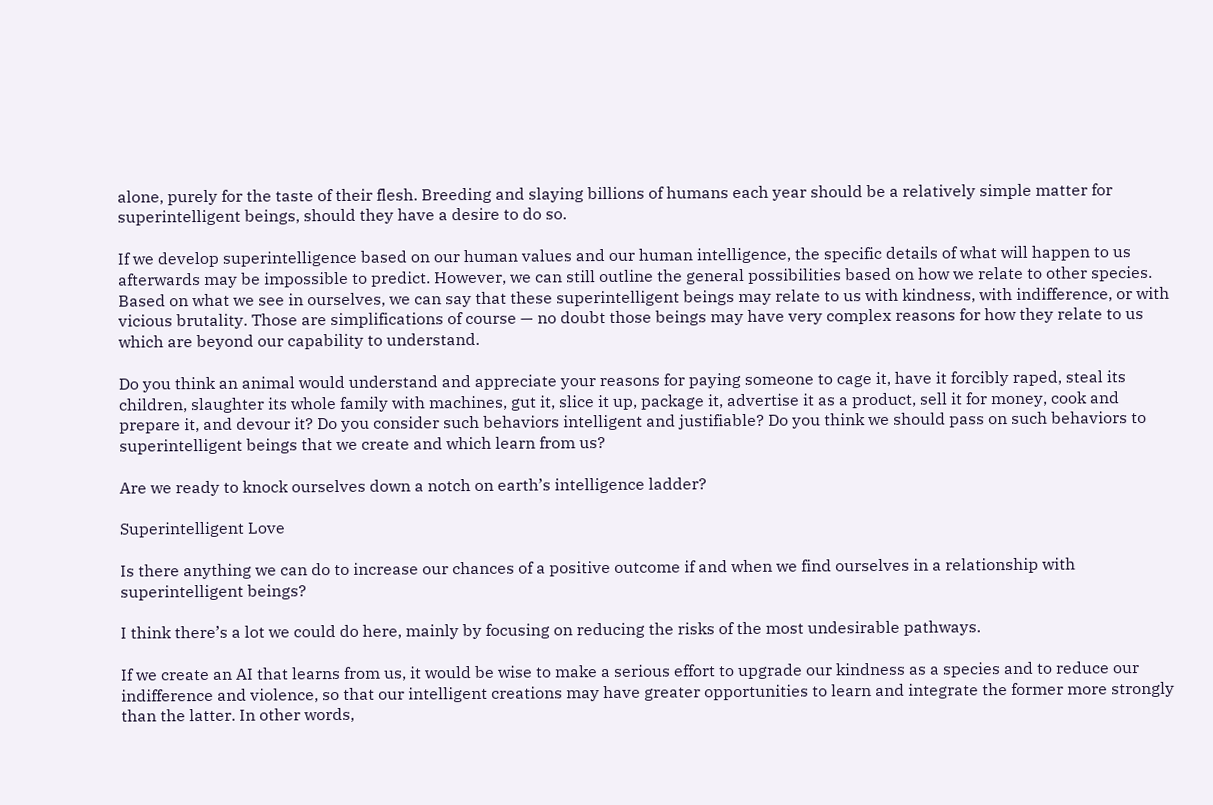alone, purely for the taste of their flesh. Breeding and slaying billions of humans each year should be a relatively simple matter for superintelligent beings, should they have a desire to do so.

If we develop superintelligence based on our human values and our human intelligence, the specific details of what will happen to us afterwards may be impossible to predict. However, we can still outline the general possibilities based on how we relate to other species. Based on what we see in ourselves, we can say that these superintelligent beings may relate to us with kindness, with indifference, or with vicious brutality. Those are simplifications of course — no doubt those beings may have very complex reasons for how they relate to us which are beyond our capability to understand.

Do you think an animal would understand and appreciate your reasons for paying someone to cage it, have it forcibly raped, steal its children, slaughter its whole family with machines, gut it, slice it up, package it, advertise it as a product, sell it for money, cook and prepare it, and devour it? Do you consider such behaviors intelligent and justifiable? Do you think we should pass on such behaviors to superintelligent beings that we create and which learn from us?

Are we ready to knock ourselves down a notch on earth’s intelligence ladder?

Superintelligent Love

Is there anything we can do to increase our chances of a positive outcome if and when we find ourselves in a relationship with superintelligent beings?

I think there’s a lot we could do here, mainly by focusing on reducing the risks of the most undesirable pathways.

If we create an AI that learns from us, it would be wise to make a serious effort to upgrade our kindness as a species and to reduce our indifference and violence, so that our intelligent creations may have greater opportunities to learn and integrate the former more strongly than the latter. In other words,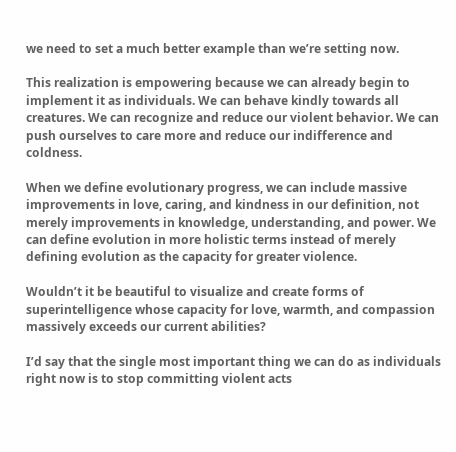we need to set a much better example than we’re setting now.

This realization is empowering because we can already begin to implement it as individuals. We can behave kindly towards all creatures. We can recognize and reduce our violent behavior. We can push ourselves to care more and reduce our indifference and coldness.

When we define evolutionary progress, we can include massive improvements in love, caring, and kindness in our definition, not merely improvements in knowledge, understanding, and power. We can define evolution in more holistic terms instead of merely defining evolution as the capacity for greater violence.

Wouldn’t it be beautiful to visualize and create forms of superintelligence whose capacity for love, warmth, and compassion massively exceeds our current abilities?

I’d say that the single most important thing we can do as individuals right now is to stop committing violent acts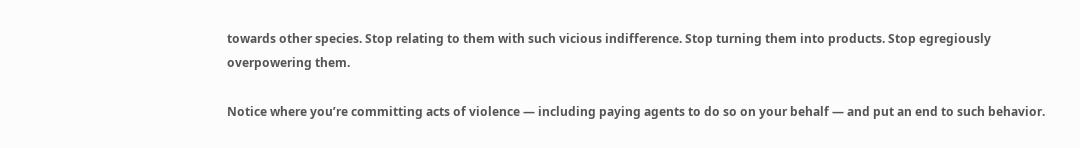towards other species. Stop relating to them with such vicious indifference. Stop turning them into products. Stop egregiously overpowering them.

Notice where you’re committing acts of violence — including paying agents to do so on your behalf — and put an end to such behavior.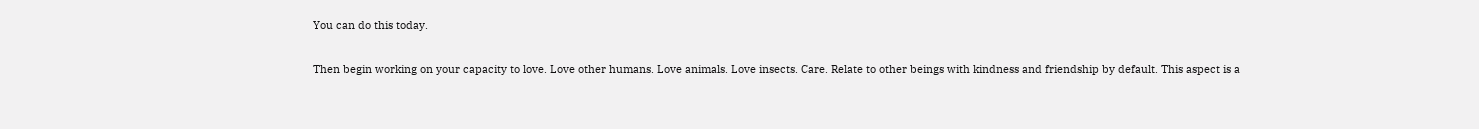You can do this today.

Then begin working on your capacity to love. Love other humans. Love animals. Love insects. Care. Relate to other beings with kindness and friendship by default. This aspect is a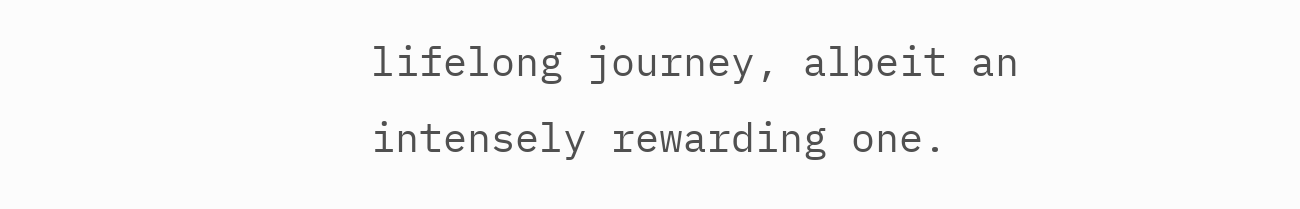lifelong journey, albeit an intensely rewarding one.